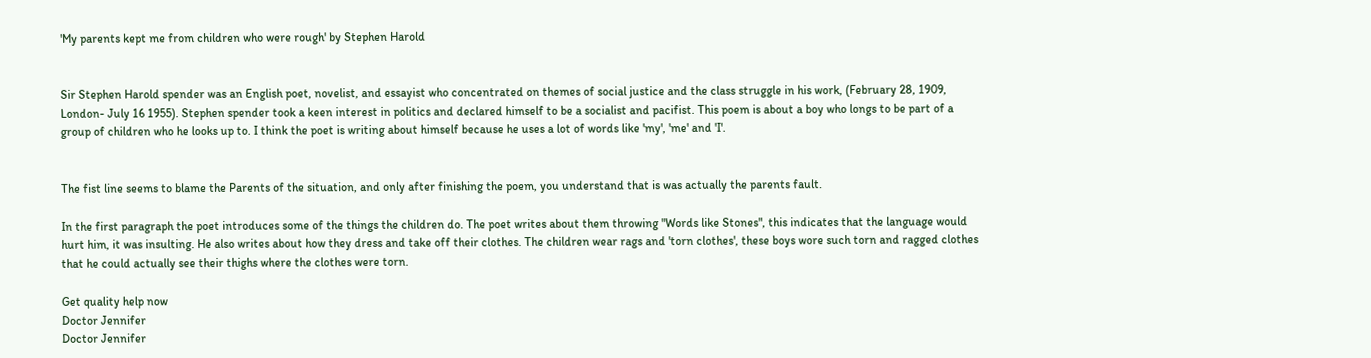'My parents kept me from children who were rough' by Stephen Harold


Sir Stephen Harold spender was an English poet, novelist, and essayist who concentrated on themes of social justice and the class struggle in his work, (February 28, 1909, London- July 16 1955). Stephen spender took a keen interest in politics and declared himself to be a socialist and pacifist. This poem is about a boy who longs to be part of a group of children who he looks up to. I think the poet is writing about himself because he uses a lot of words like 'my', 'me' and 'I'.


The fist line seems to blame the Parents of the situation, and only after finishing the poem, you understand that is was actually the parents fault.

In the first paragraph the poet introduces some of the things the children do. The poet writes about them throwing "Words like Stones", this indicates that the language would hurt him, it was insulting. He also writes about how they dress and take off their clothes. The children wear rags and 'torn clothes', these boys wore such torn and ragged clothes that he could actually see their thighs where the clothes were torn.

Get quality help now
Doctor Jennifer
Doctor Jennifer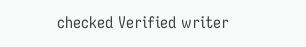checked Verified writer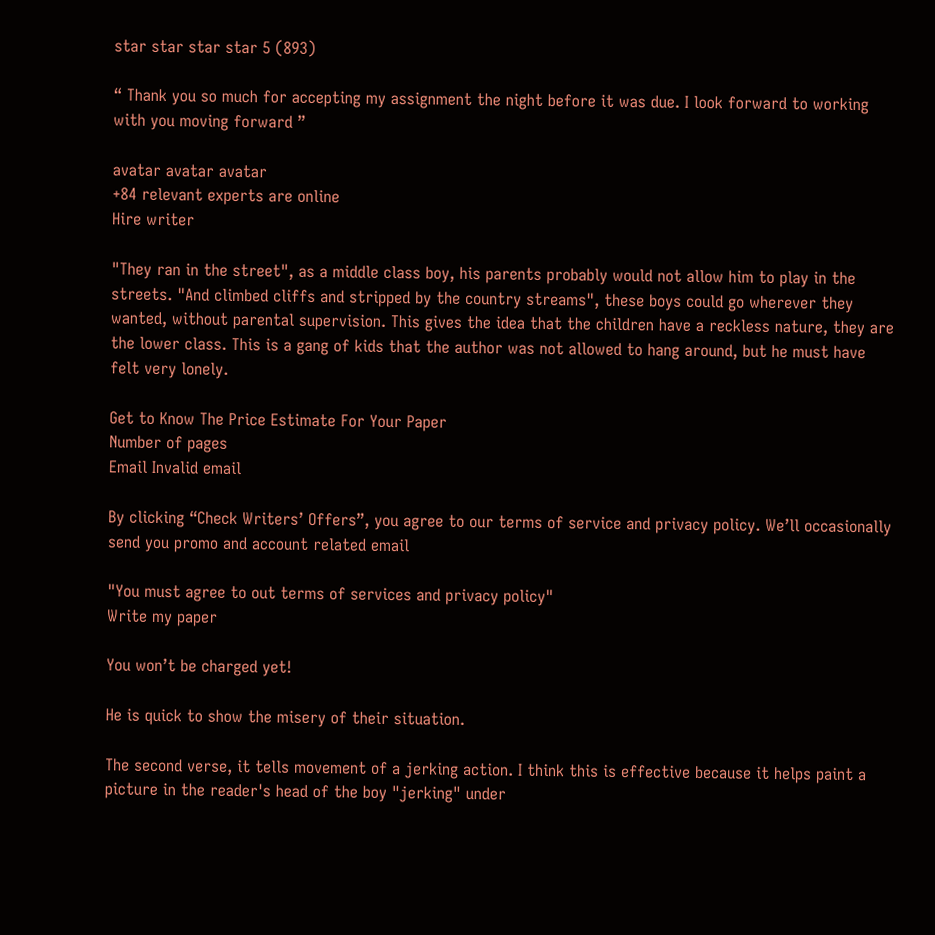star star star star 5 (893)

“ Thank you so much for accepting my assignment the night before it was due. I look forward to working with you moving forward ”

avatar avatar avatar
+84 relevant experts are online
Hire writer

"They ran in the street", as a middle class boy, his parents probably would not allow him to play in the streets. "And climbed cliffs and stripped by the country streams", these boys could go wherever they wanted, without parental supervision. This gives the idea that the children have a reckless nature, they are the lower class. This is a gang of kids that the author was not allowed to hang around, but he must have felt very lonely.

Get to Know The Price Estimate For Your Paper
Number of pages
Email Invalid email

By clicking “Check Writers’ Offers”, you agree to our terms of service and privacy policy. We’ll occasionally send you promo and account related email

"You must agree to out terms of services and privacy policy"
Write my paper

You won’t be charged yet!

He is quick to show the misery of their situation.

The second verse, it tells movement of a jerking action. I think this is effective because it helps paint a picture in the reader's head of the boy "jerking" under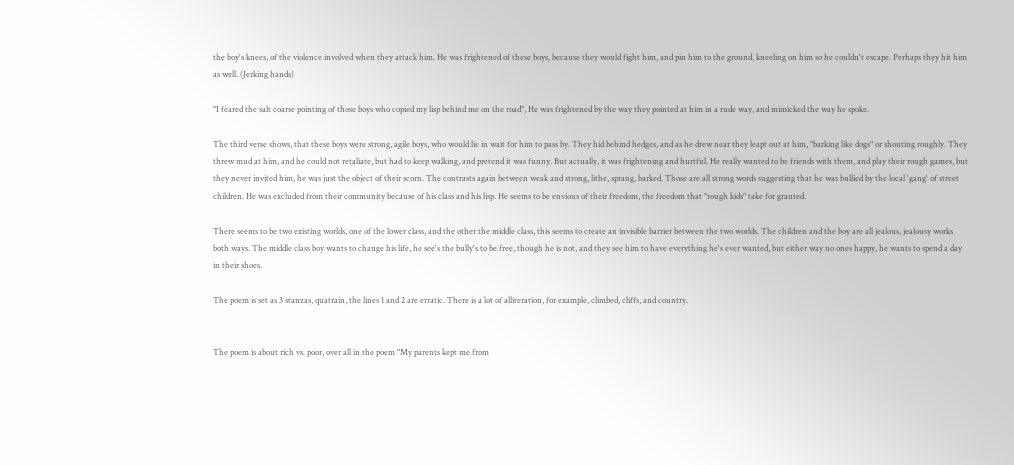the boy's knees, of the violence involved when they attack him. He was frightened of these boys, because they would fight him, and pin him to the ground, kneeling on him so he couldn't escape. Perhaps they hit him as well. (Jerking hands)

"I feared the salt coarse pointing of those boys who copied my lisp behind me on the road", He was frightened by the way they pointed at him in a rude way, and mimicked the way he spoke.

The third verse shows, that these boys were strong, agile boys, who would lie in wait for him to pass by. They hid behind hedges, and as he drew near they leapt out at him, "barking like dogs" or shouting roughly. They threw mud at him, and he could not retaliate, but had to keep walking, and pretend it was funny. But actually, it was frightening and hurtful. He really wanted to be friends with them, and play their rough games, but they never invited him, he was just the object of their scorn. The contrasts again between weak and strong, lithe, sprang, barked. Those are all strong words suggesting that he was bullied by the local 'gang' of street children. He was excluded from their community because of his class and his lisp. He seems to be envious of their freedom, the freedom that "rough kids" take for granted.

There seems to be two existing worlds, one of the lower class, and the other the middle class, this seems to create an invisible barrier between the two worlds. The children and the boy are all jealous, jealousy works both ways. The middle class boy wants to change his life, he see's the bully's to be free, though he is not, and they see him to have everything he's ever wanted, but either way no ones happy, he wants to spend a day in their shoes.

The poem is set as 3 stanzas, quatrain, the lines 1 and 2 are erratic. There is a lot of alliteration, for example, climbed, cliffs, and country.


The poem is about rich vs. poor, over all in the poem "My parents kept me from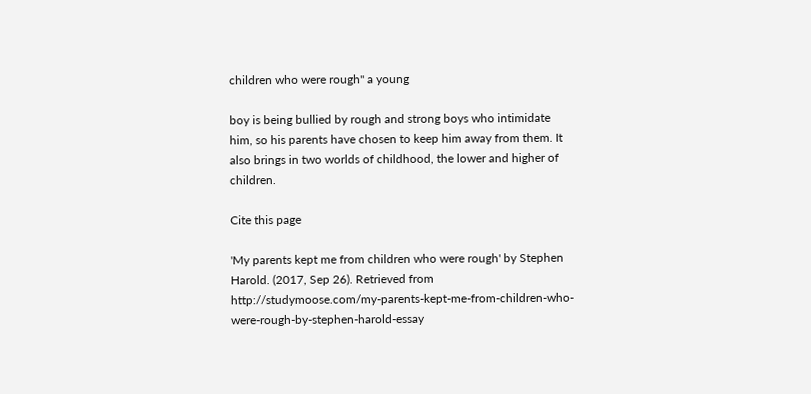children who were rough" a young

boy is being bullied by rough and strong boys who intimidate him, so his parents have chosen to keep him away from them. It also brings in two worlds of childhood, the lower and higher of children.

Cite this page

'My parents kept me from children who were rough' by Stephen Harold. (2017, Sep 26). Retrieved from http://studymoose.com/my-parents-kept-me-from-children-who-were-rough-by-stephen-harold-essay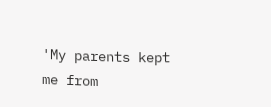'My parents kept me from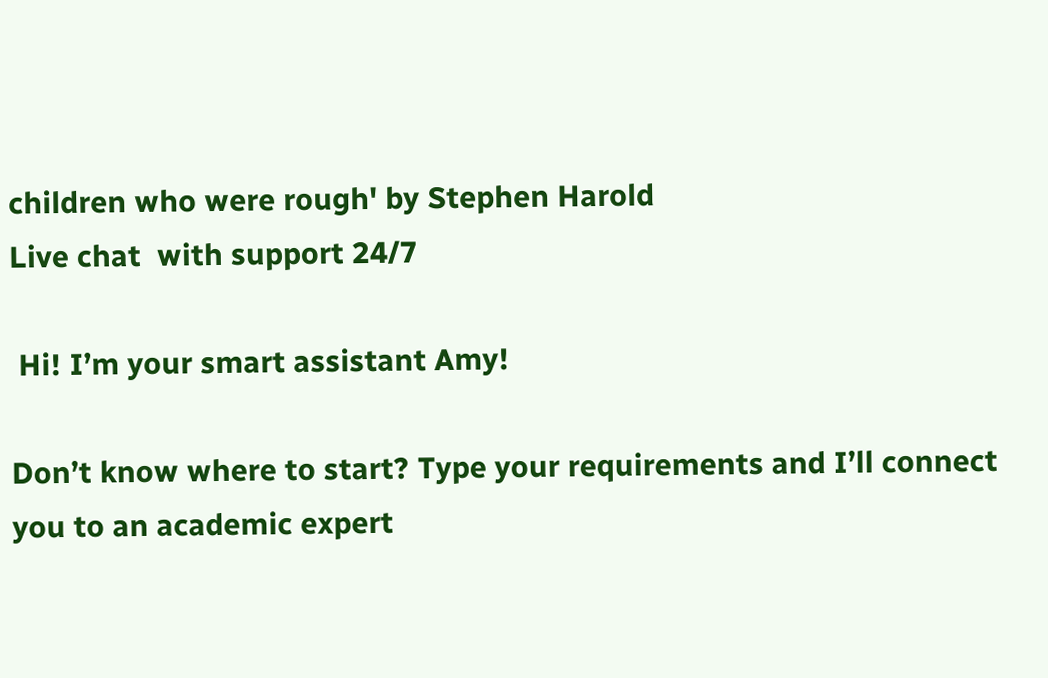children who were rough' by Stephen Harold
Live chat  with support 24/7

 Hi! I’m your smart assistant Amy!

Don’t know where to start? Type your requirements and I’ll connect you to an academic expert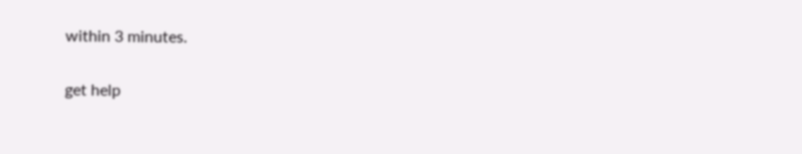within 3 minutes.

get help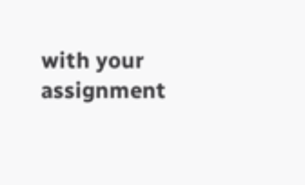with your assignment